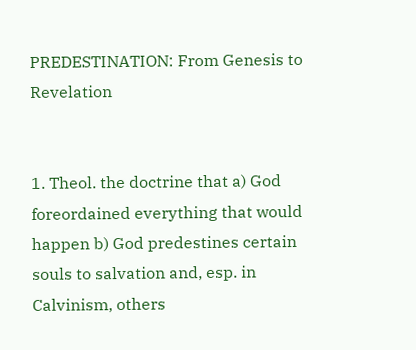PREDESTINATION: From Genesis to Revelation


1. Theol. the doctrine that a) God foreordained everything that would happen b) God predestines certain souls to salvation and, esp. in Calvinism, others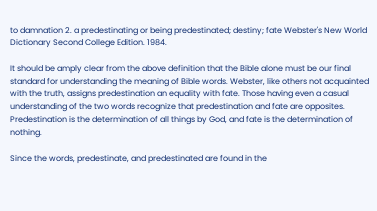to damnation 2. a predestinating or being predestinated; destiny; fate Webster's New World Dictionary Second College Edition. 1984.

It should be amply clear from the above definition that the Bible alone must be our final standard for understanding the meaning of Bible words. Webster, like others not acquainted with the truth, assigns predestination an equality with fate. Those having even a casual understanding of the two words recognize that predestination and fate are opposites. Predestination is the determination of all things by God, and fate is the determination of nothing.

Since the words, predestinate, and predestinated are found in the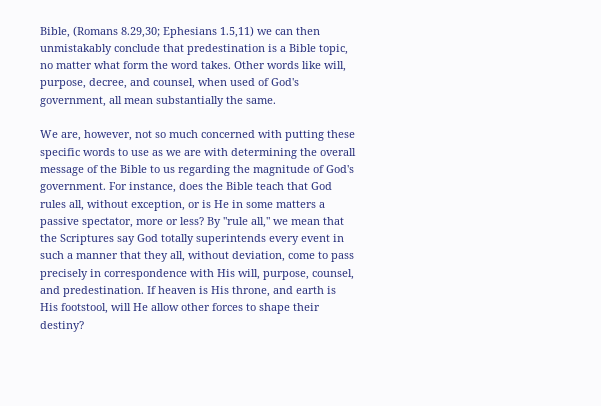Bible, (Romans 8.29,30; Ephesians 1.5,11) we can then unmistakably conclude that predestination is a Bible topic, no matter what form the word takes. Other words like will, purpose, decree, and counsel, when used of God's government, all mean substantially the same.

We are, however, not so much concerned with putting these specific words to use as we are with determining the overall message of the Bible to us regarding the magnitude of God's government. For instance, does the Bible teach that God rules all, without exception, or is He in some matters a passive spectator, more or less? By "rule all," we mean that the Scriptures say God totally superintends every event in such a manner that they all, without deviation, come to pass precisely in correspondence with His will, purpose, counsel, and predestination. If heaven is His throne, and earth is His footstool, will He allow other forces to shape their destiny?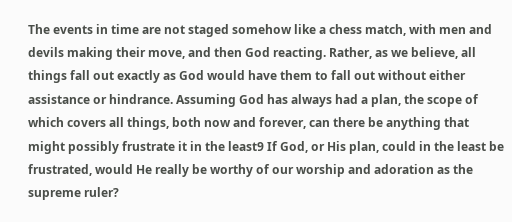The events in time are not staged somehow like a chess match, with men and devils making their move, and then God reacting. Rather, as we believe, all things fall out exactly as God would have them to fall out without either assistance or hindrance. Assuming God has always had a plan, the scope of which covers all things, both now and forever, can there be anything that might possibly frustrate it in the least9 If God, or His plan, could in the least be frustrated, would He really be worthy of our worship and adoration as the supreme ruler?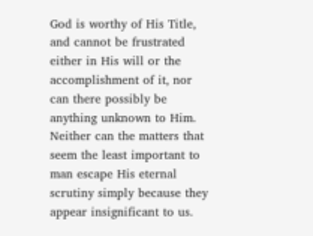God is worthy of His Title, and cannot be frustrated either in His will or the accomplishment of it, nor can there possibly be anything unknown to Him. Neither can the matters that seem the least important to man escape His eternal scrutiny simply because they appear insignificant to us.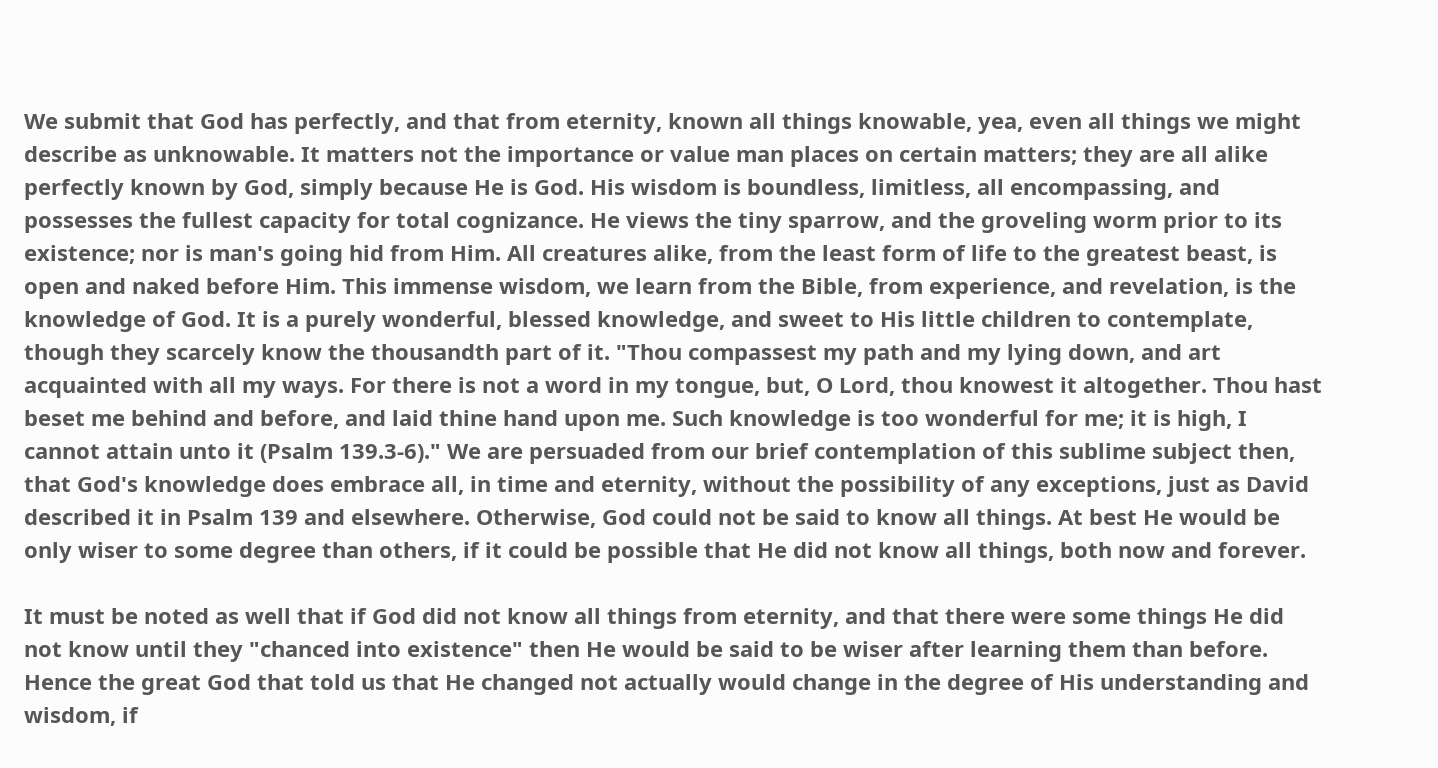We submit that God has perfectly, and that from eternity, known all things knowable, yea, even all things we might describe as unknowable. It matters not the importance or value man places on certain matters; they are all alike perfectly known by God, simply because He is God. His wisdom is boundless, limitless, all encompassing, and possesses the fullest capacity for total cognizance. He views the tiny sparrow, and the groveling worm prior to its existence; nor is man's going hid from Him. All creatures alike, from the least form of life to the greatest beast, is open and naked before Him. This immense wisdom, we learn from the Bible, from experience, and revelation, is the knowledge of God. It is a purely wonderful, blessed knowledge, and sweet to His little children to contemplate, though they scarcely know the thousandth part of it. "Thou compassest my path and my lying down, and art acquainted with all my ways. For there is not a word in my tongue, but, O Lord, thou knowest it altogether. Thou hast beset me behind and before, and laid thine hand upon me. Such knowledge is too wonderful for me; it is high, I cannot attain unto it (Psalm 139.3-6)." We are persuaded from our brief contemplation of this sublime subject then, that God's knowledge does embrace all, in time and eternity, without the possibility of any exceptions, just as David described it in Psalm 139 and elsewhere. Otherwise, God could not be said to know all things. At best He would be only wiser to some degree than others, if it could be possible that He did not know all things, both now and forever.

It must be noted as well that if God did not know all things from eternity, and that there were some things He did not know until they "chanced into existence" then He would be said to be wiser after learning them than before. Hence the great God that told us that He changed not actually would change in the degree of His understanding and wisdom, if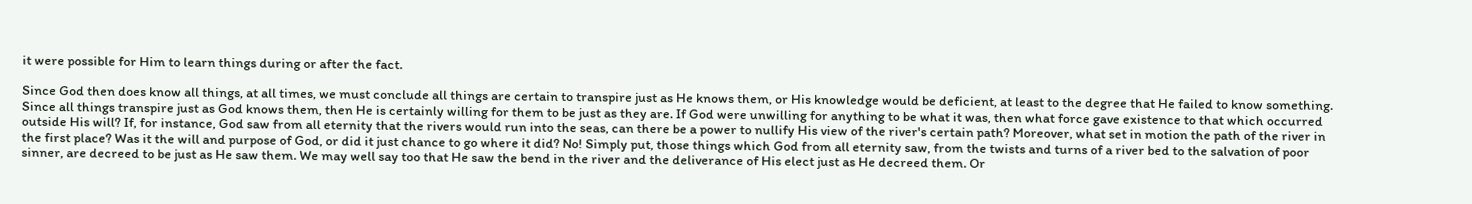it were possible for Him to learn things during or after the fact.

Since God then does know all things, at all times, we must conclude all things are certain to transpire just as He knows them, or His knowledge would be deficient, at least to the degree that He failed to know something. Since all things transpire just as God knows them, then He is certainly willing for them to be just as they are. If God were unwilling for anything to be what it was, then what force gave existence to that which occurred outside His will? If, for instance, God saw from all eternity that the rivers would run into the seas, can there be a power to nullify His view of the river's certain path? Moreover, what set in motion the path of the river in the first place? Was it the will and purpose of God, or did it just chance to go where it did? No! Simply put, those things which God from all eternity saw, from the twists and turns of a river bed to the salvation of poor sinner, are decreed to be just as He saw them. We may well say too that He saw the bend in the river and the deliverance of His elect just as He decreed them. Or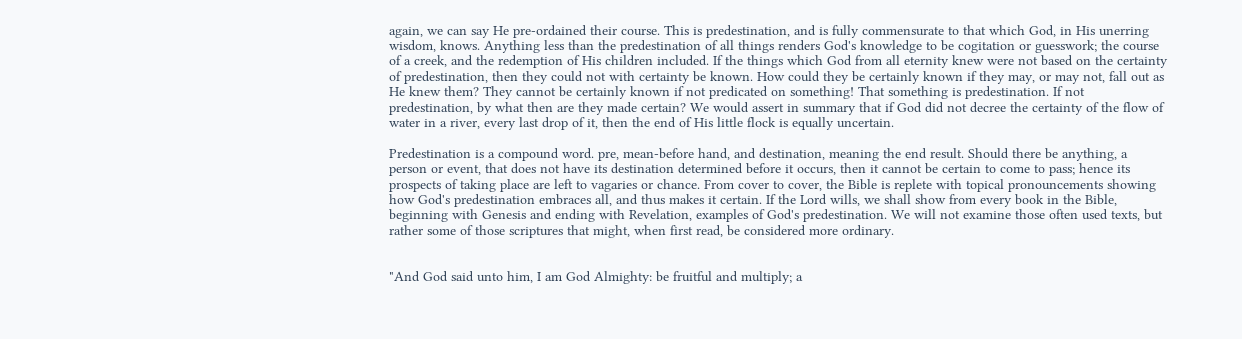again, we can say He pre-ordained their course. This is predestination, and is fully commensurate to that which God, in His unerring wisdom, knows. Anything less than the predestination of all things renders God's knowledge to be cogitation or guesswork; the course of a creek, and the redemption of His children included. If the things which God from all eternity knew were not based on the certainty of predestination, then they could not with certainty be known. How could they be certainly known if they may, or may not, fall out as He knew them? They cannot be certainly known if not predicated on something! That something is predestination. If not predestination, by what then are they made certain? We would assert in summary that if God did not decree the certainty of the flow of water in a river, every last drop of it, then the end of His little flock is equally uncertain.

Predestination is a compound word. pre, mean-before hand, and destination, meaning the end result. Should there be anything, a person or event, that does not have its destination determined before it occurs, then it cannot be certain to come to pass; hence its prospects of taking place are left to vagaries or chance. From cover to cover, the Bible is replete with topical pronouncements showing how God's predestination embraces all, and thus makes it certain. If the Lord wills, we shall show from every book in the Bible, beginning with Genesis and ending with Revelation, examples of God's predestination. We will not examine those often used texts, but rather some of those scriptures that might, when first read, be considered more ordinary.


"And God said unto him, I am God Almighty: be fruitful and multiply; a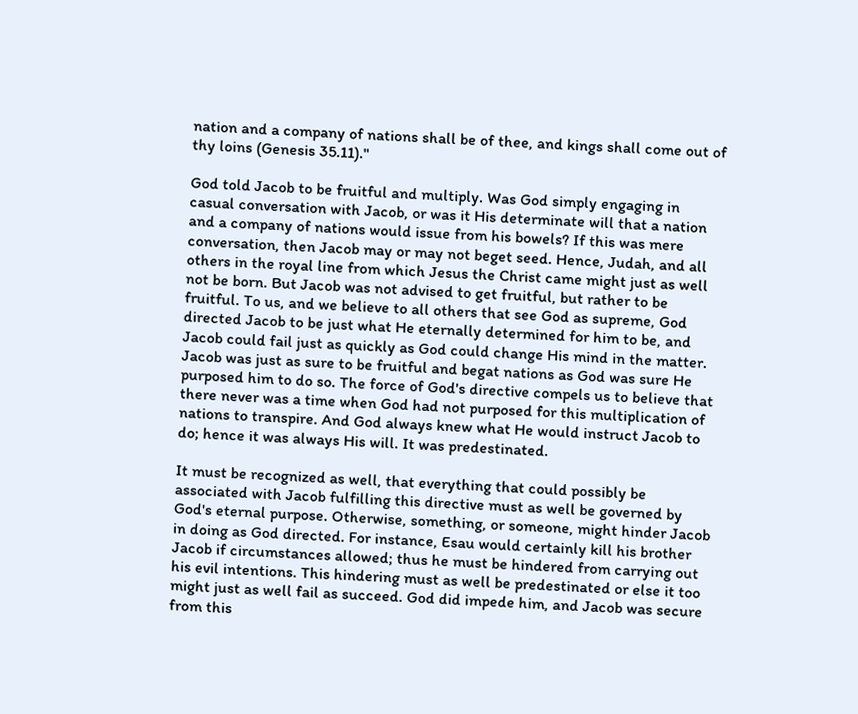nation and a company of nations shall be of thee, and kings shall come out of thy loins (Genesis 35.11)."

God told Jacob to be fruitful and multiply. Was God simply engaging in casual conversation with Jacob, or was it His determinate will that a nation and a company of nations would issue from his bowels? If this was mere conversation, then Jacob may or may not beget seed. Hence, Judah, and all others in the royal line from which Jesus the Christ came might just as well not be born. But Jacob was not advised to get fruitful, but rather to be fruitful. To us, and we believe to all others that see God as supreme, God directed Jacob to be just what He eternally determined for him to be, and Jacob could fail just as quickly as God could change His mind in the matter. Jacob was just as sure to be fruitful and begat nations as God was sure He purposed him to do so. The force of God's directive compels us to believe that there never was a time when God had not purposed for this multiplication of nations to transpire. And God always knew what He would instruct Jacob to do; hence it was always His will. It was predestinated.

It must be recognized as well, that everything that could possibly be associated with Jacob fulfilling this directive must as well be governed by God's eternal purpose. Otherwise, something, or someone, might hinder Jacob in doing as God directed. For instance, Esau would certainly kill his brother Jacob if circumstances allowed; thus he must be hindered from carrying out his evil intentions. This hindering must as well be predestinated or else it too might just as well fail as succeed. God did impede him, and Jacob was secure from this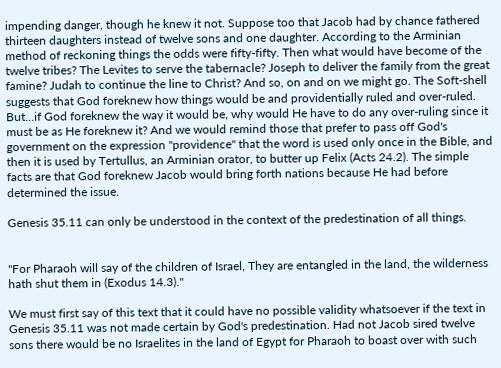impending danger, though he knew it not. Suppose too that Jacob had by chance fathered thirteen daughters instead of twelve sons and one daughter. According to the Arminian method of reckoning things the odds were fifty-fifty. Then what would have become of the twelve tribes? The Levites to serve the tabernacle? Joseph to deliver the family from the great famine? Judah to continue the line to Christ? And so, on and on we might go. The Soft-shell suggests that God foreknew how things would be and providentially ruled and over-ruled. But...if God foreknew the way it would be, why would He have to do any over-ruling since it must be as He foreknew it? And we would remind those that prefer to pass off God's government on the expression "providence" that the word is used only once in the Bible, and then it is used by Tertullus, an Arminian orator, to butter up Felix (Acts 24.2). The simple facts are that God foreknew Jacob would bring forth nations because He had before determined the issue.

Genesis 35.11 can only be understood in the context of the predestination of all things.


"For Pharaoh will say of the children of Israel, They are entangled in the land, the wilderness hath shut them in (Exodus 14.3)."

We must first say of this text that it could have no possible validity whatsoever if the text in Genesis 35.11 was not made certain by God's predestination. Had not Jacob sired twelve sons there would be no Israelites in the land of Egypt for Pharaoh to boast over with such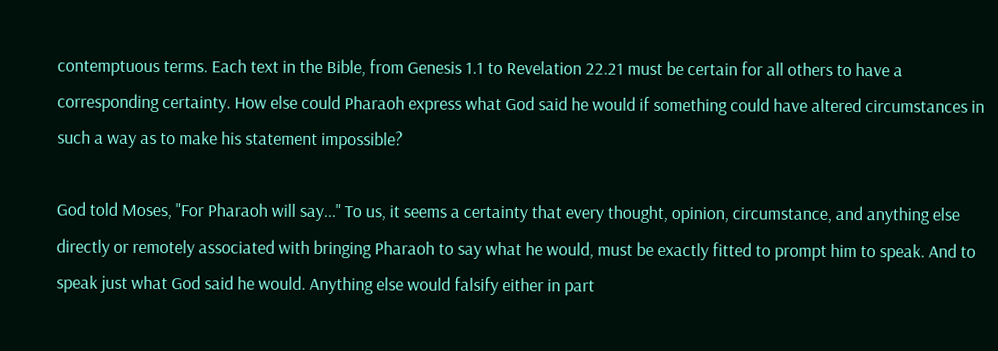contemptuous terms. Each text in the Bible, from Genesis 1.1 to Revelation 22.21 must be certain for all others to have a corresponding certainty. How else could Pharaoh express what God said he would if something could have altered circumstances in such a way as to make his statement impossible?

God told Moses, "For Pharaoh will say..." To us, it seems a certainty that every thought, opinion, circumstance, and anything else directly or remotely associated with bringing Pharaoh to say what he would, must be exactly fitted to prompt him to speak. And to speak just what God said he would. Anything else would falsify either in part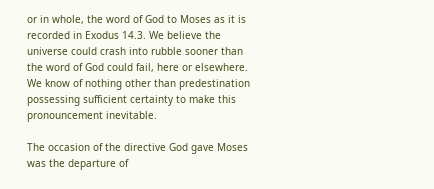or in whole, the word of God to Moses as it is recorded in Exodus 14.3. We believe the universe could crash into rubble sooner than the word of God could fail, here or elsewhere. We know of nothing other than predestination possessing sufficient certainty to make this pronouncement inevitable.

The occasion of the directive God gave Moses was the departure of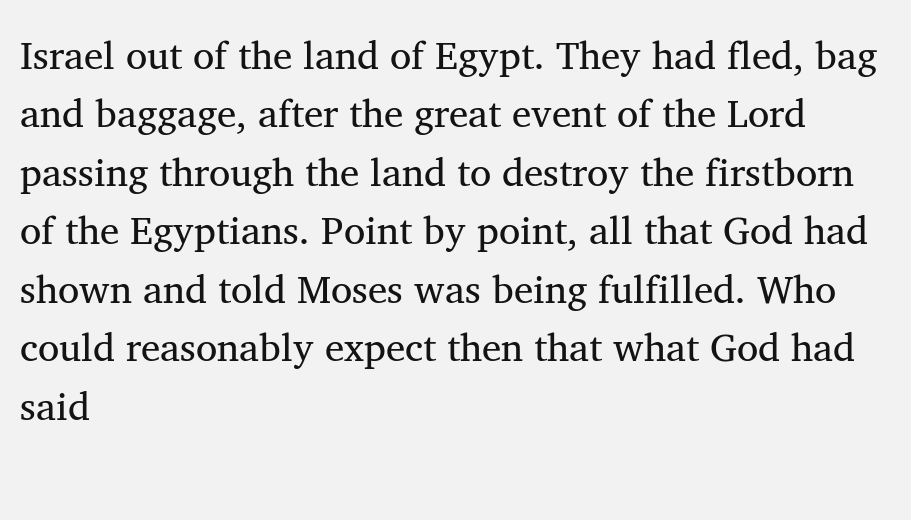Israel out of the land of Egypt. They had fled, bag and baggage, after the great event of the Lord passing through the land to destroy the firstborn of the Egyptians. Point by point, all that God had shown and told Moses was being fulfilled. Who could reasonably expect then that what God had said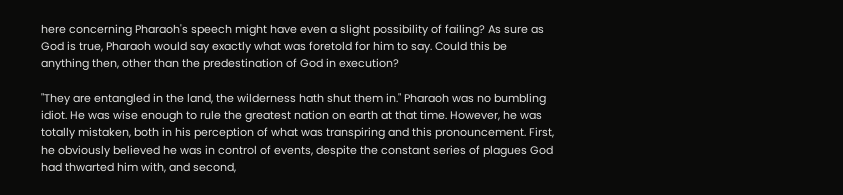here concerning Pharaoh's speech might have even a slight possibility of failing? As sure as God is true, Pharaoh would say exactly what was foretold for him to say. Could this be anything then, other than the predestination of God in execution?

"They are entangled in the land, the wilderness hath shut them in." Pharaoh was no bumbling idiot. He was wise enough to rule the greatest nation on earth at that time. However, he was totally mistaken, both in his perception of what was transpiring and this pronouncement. First, he obviously believed he was in control of events, despite the constant series of plagues God had thwarted him with, and second,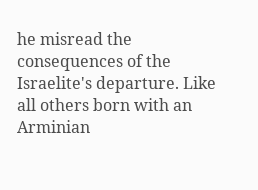he misread the consequences of the Israelite's departure. Like all others born with an Arminian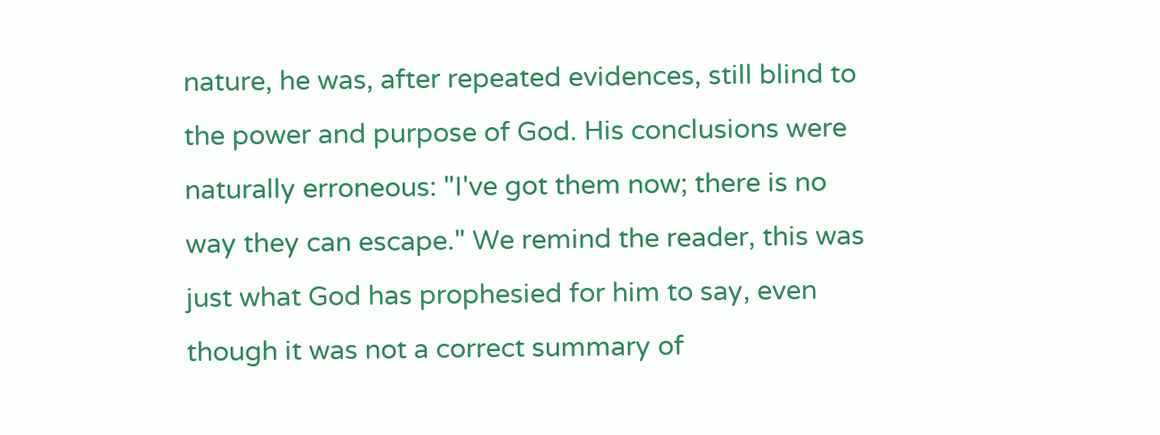nature, he was, after repeated evidences, still blind to the power and purpose of God. His conclusions were naturally erroneous: "I've got them now; there is no way they can escape." We remind the reader, this was just what God has prophesied for him to say, even though it was not a correct summary of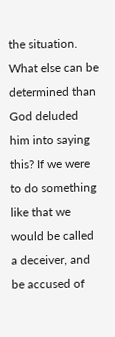the situation. What else can be determined than God deluded him into saying this? If we were to do something like that we would be called a deceiver, and be accused of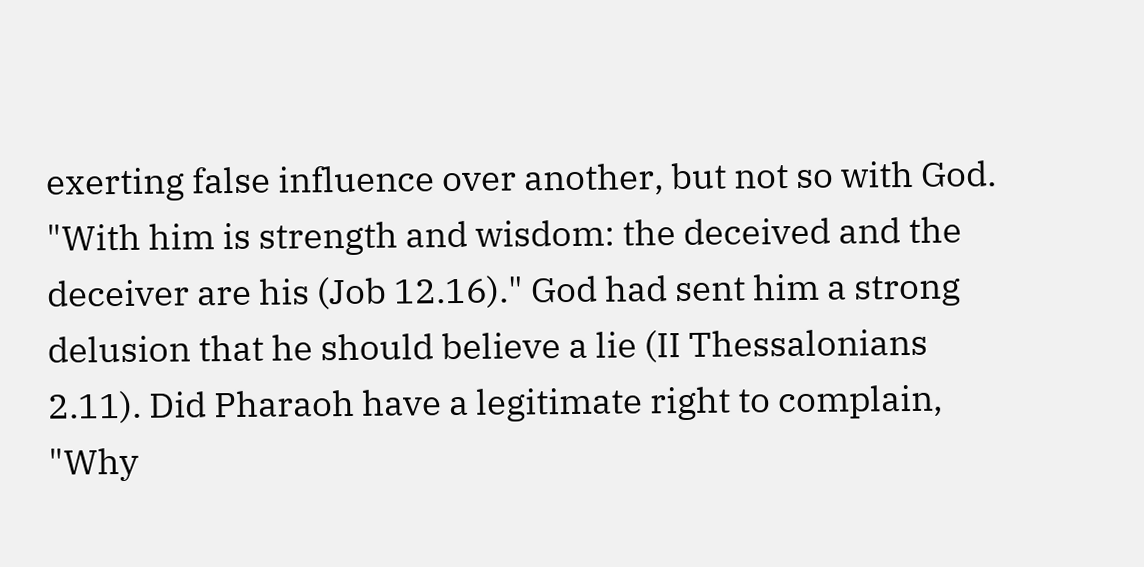exerting false influence over another, but not so with God. "With him is strength and wisdom: the deceived and the deceiver are his (Job 12.16)." God had sent him a strong delusion that he should believe a lie (II Thessalonians 2.11). Did Pharaoh have a legitimate right to complain, "Why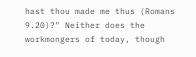hast thou made me thus (Romans 9.20)?" Neither does the workmongers of today, though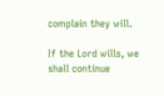complain they will.

If the Lord wills, we shall continue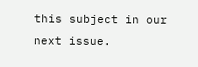this subject in our next issue.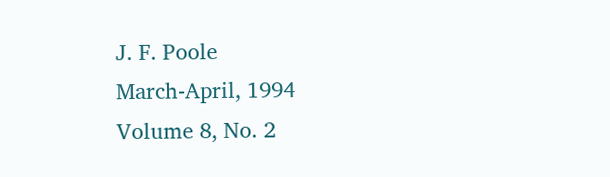J. F. Poole
March-April, 1994
Volume 8, No. 2